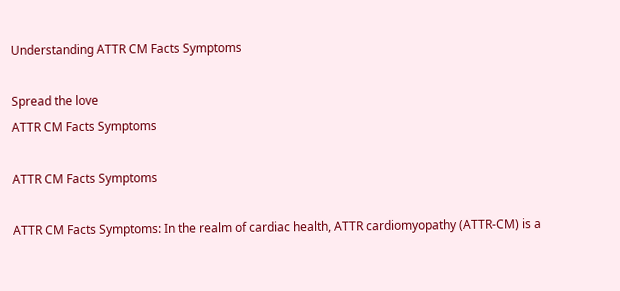Understanding ATTR CM Facts Symptoms

Spread the love
ATTR CM Facts Symptoms

ATTR CM Facts Symptoms

ATTR CM Facts Symptoms: In the realm of cardiac health, ATTR cardiomyopathy (ATTR-CM) is a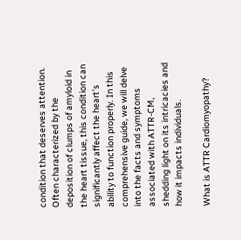condition that deserves attention. Often characterized by the deposition of clumps of amyloid in the heart tissue, this condition can significantly affect the heart’s ability to function properly. In this comprehensive guide, we will delve into the facts and symptoms associated with ATTR-CM, shedding light on its intricacies and how it impacts individuals.

What is ATTR Cardiomyopathy?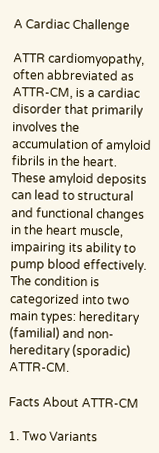A Cardiac Challenge

ATTR cardiomyopathy, often abbreviated as ATTR-CM, is a cardiac disorder that primarily involves the accumulation of amyloid fibrils in the heart. These amyloid deposits can lead to structural and functional changes in the heart muscle, impairing its ability to pump blood effectively. The condition is categorized into two main types: hereditary (familial) and non-hereditary (sporadic) ATTR-CM.

Facts About ATTR-CM

1. Two Variants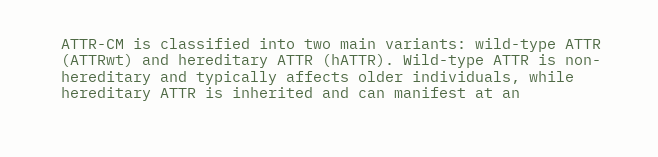ATTR-CM is classified into two main variants: wild-type ATTR (ATTRwt) and hereditary ATTR (hATTR). Wild-type ATTR is non-hereditary and typically affects older individuals, while hereditary ATTR is inherited and can manifest at an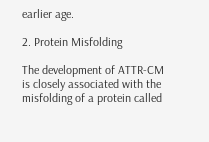earlier age.

2. Protein Misfolding

The development of ATTR-CM is closely associated with the misfolding of a protein called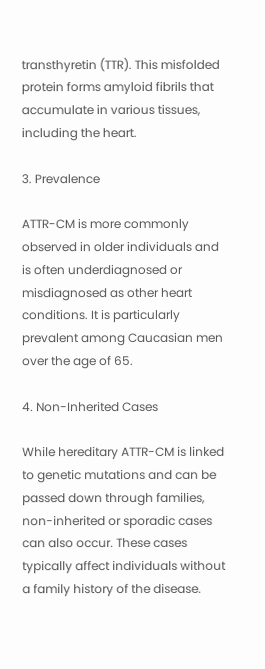transthyretin (TTR). This misfolded protein forms amyloid fibrils that accumulate in various tissues, including the heart.

3. Prevalence

ATTR-CM is more commonly observed in older individuals and is often underdiagnosed or misdiagnosed as other heart conditions. It is particularly prevalent among Caucasian men over the age of 65.

4. Non-Inherited Cases

While hereditary ATTR-CM is linked to genetic mutations and can be passed down through families, non-inherited or sporadic cases can also occur. These cases typically affect individuals without a family history of the disease.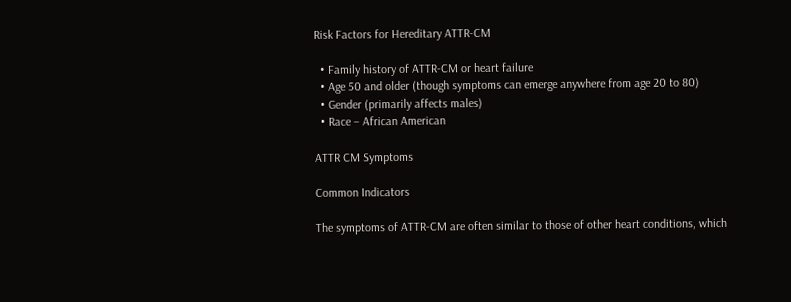Risk Factors for Hereditary ATTR-CM

  • Family history of ATTR-CM or heart failure
  • Age 50 and older (though symptoms can emerge anywhere from age 20 to 80)
  • Gender (primarily affects males)
  • Race – African American

ATTR CM Symptoms

Common Indicators

The symptoms of ATTR-CM are often similar to those of other heart conditions, which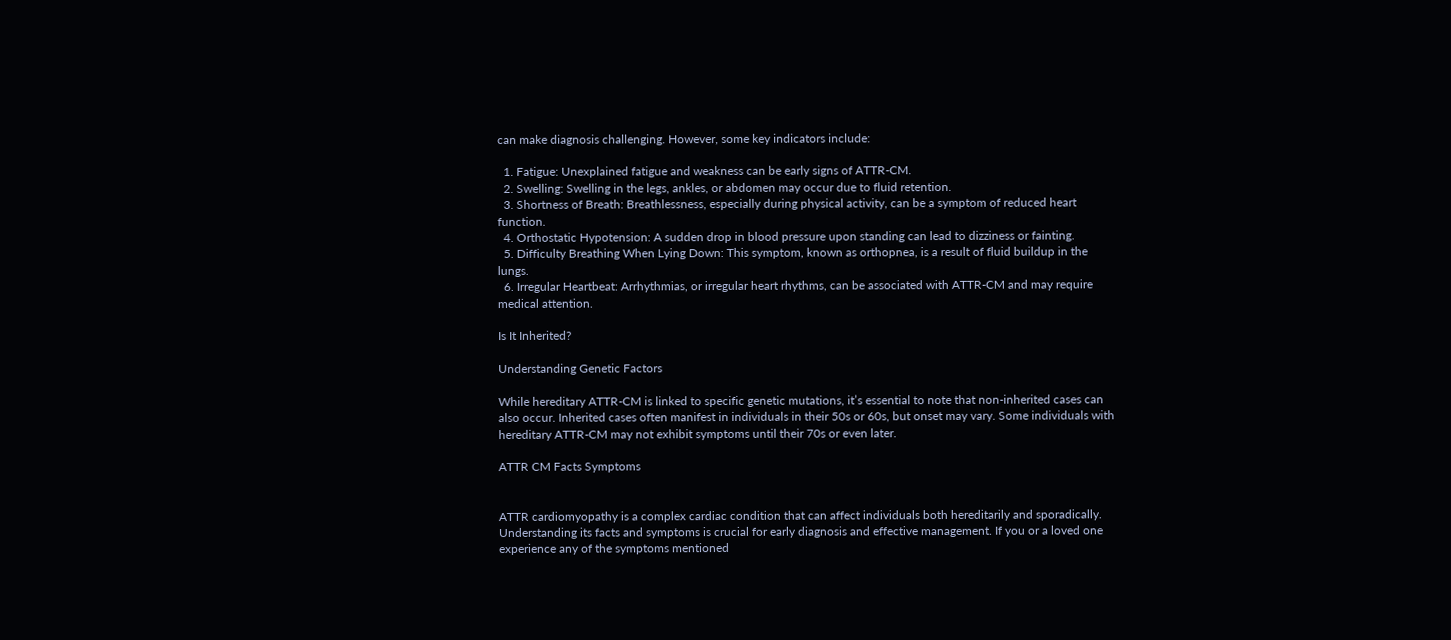can make diagnosis challenging. However, some key indicators include:

  1. Fatigue: Unexplained fatigue and weakness can be early signs of ATTR-CM.
  2. Swelling: Swelling in the legs, ankles, or abdomen may occur due to fluid retention.
  3. Shortness of Breath: Breathlessness, especially during physical activity, can be a symptom of reduced heart function.
  4. Orthostatic Hypotension: A sudden drop in blood pressure upon standing can lead to dizziness or fainting.
  5. Difficulty Breathing When Lying Down: This symptom, known as orthopnea, is a result of fluid buildup in the lungs.
  6. Irregular Heartbeat: Arrhythmias, or irregular heart rhythms, can be associated with ATTR-CM and may require medical attention.

Is It Inherited?

Understanding Genetic Factors

While hereditary ATTR-CM is linked to specific genetic mutations, it’s essential to note that non-inherited cases can also occur. Inherited cases often manifest in individuals in their 50s or 60s, but onset may vary. Some individuals with hereditary ATTR-CM may not exhibit symptoms until their 70s or even later.

ATTR CM Facts Symptoms


ATTR cardiomyopathy is a complex cardiac condition that can affect individuals both hereditarily and sporadically. Understanding its facts and symptoms is crucial for early diagnosis and effective management. If you or a loved one experience any of the symptoms mentioned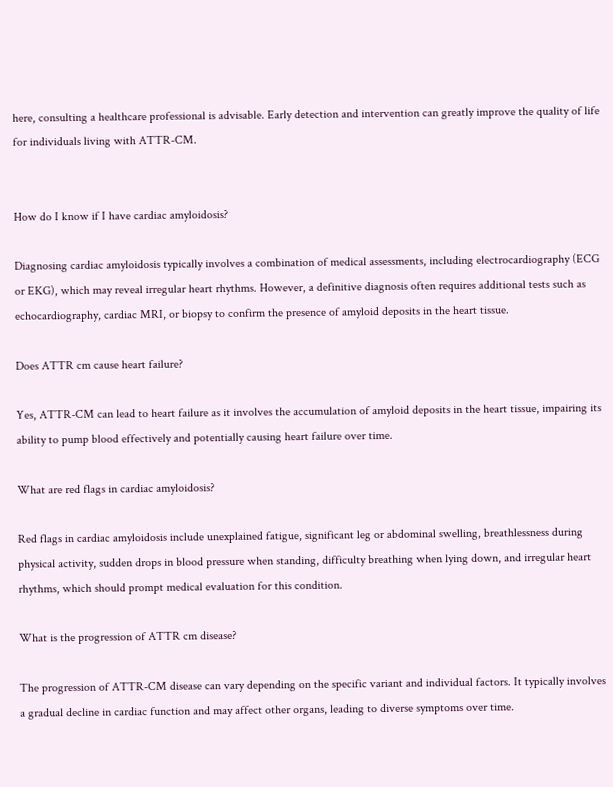here, consulting a healthcare professional is advisable. Early detection and intervention can greatly improve the quality of life for individuals living with ATTR-CM.


How do I know if I have cardiac amyloidosis?

Diagnosing cardiac amyloidosis typically involves a combination of medical assessments, including electrocardiography (ECG or EKG), which may reveal irregular heart rhythms. However, a definitive diagnosis often requires additional tests such as echocardiography, cardiac MRI, or biopsy to confirm the presence of amyloid deposits in the heart tissue.

Does ATTR cm cause heart failure?

Yes, ATTR-CM can lead to heart failure as it involves the accumulation of amyloid deposits in the heart tissue, impairing its ability to pump blood effectively and potentially causing heart failure over time.

What are red flags in cardiac amyloidosis?

Red flags in cardiac amyloidosis include unexplained fatigue, significant leg or abdominal swelling, breathlessness during physical activity, sudden drops in blood pressure when standing, difficulty breathing when lying down, and irregular heart rhythms, which should prompt medical evaluation for this condition.

What is the progression of ATTR cm disease?

The progression of ATTR-CM disease can vary depending on the specific variant and individual factors. It typically involves a gradual decline in cardiac function and may affect other organs, leading to diverse symptoms over time.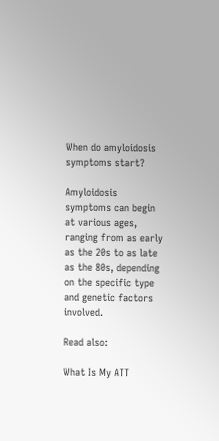When do amyloidosis symptoms start?

Amyloidosis symptoms can begin at various ages, ranging from as early as the 20s to as late as the 80s, depending on the specific type and genetic factors involved.

Read also:

What Is My ATT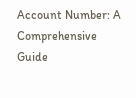Account Number: A Comprehensive Guide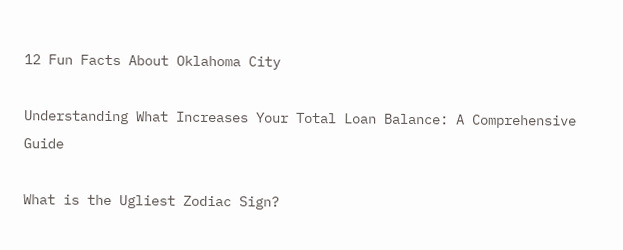12 Fun Facts About Oklahoma City

Understanding What Increases Your Total Loan Balance: A Comprehensive Guide

What is the Ugliest Zodiac Sign?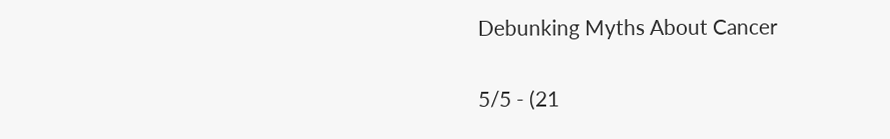Debunking Myths About Cancer

5/5 - (21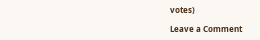votes)

Leave a Comment